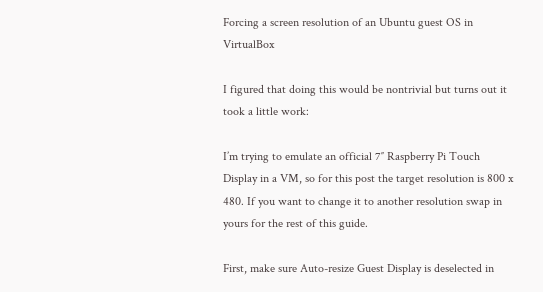Forcing a screen resolution of an Ubuntu guest OS in VirtualBox

I figured that doing this would be nontrivial but turns out it took a little work:

I’m trying to emulate an official 7″ Raspberry Pi Touch Display in a VM, so for this post the target resolution is 800 x 480. If you want to change it to another resolution swap in yours for the rest of this guide.

First, make sure Auto-resize Guest Display is deselected in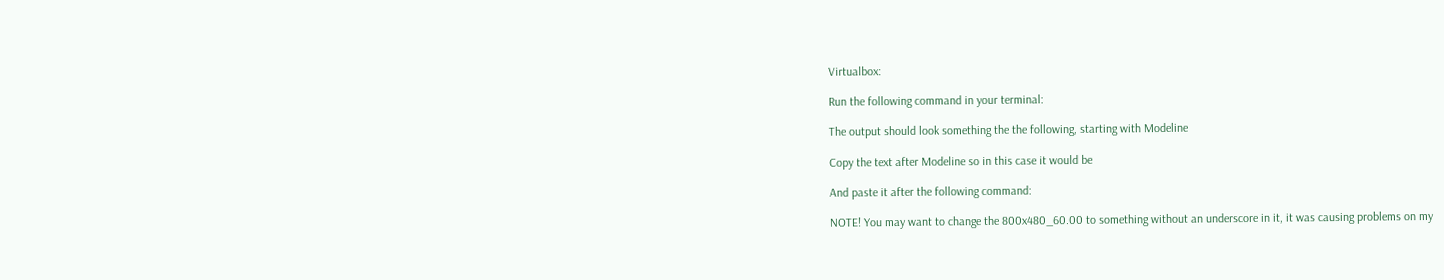Virtualbox:

Run the following command in your terminal:

The output should look something the the following, starting with Modeline

Copy the text after Modeline so in this case it would be

And paste it after the following command:

NOTE! You may want to change the 800x480_60.00 to something without an underscore in it, it was causing problems on my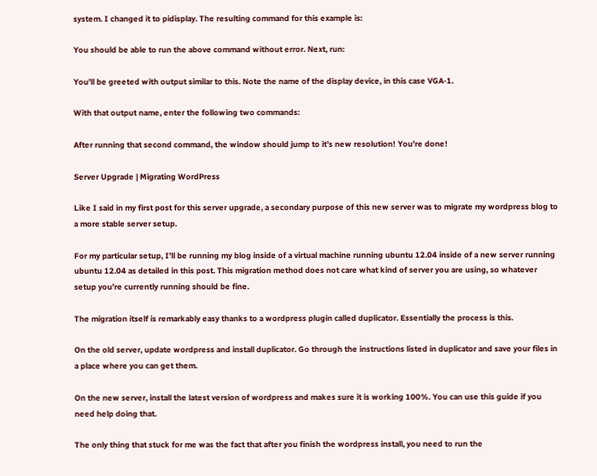system. I changed it to pidisplay. The resulting command for this example is:

You should be able to run the above command without error. Next, run:

You’ll be greeted with output similar to this. Note the name of the display device, in this case VGA-1.

With that output name, enter the following two commands:

After running that second command, the window should jump to it’s new resolution! You’re done!

Server Upgrade | Migrating WordPress

Like I said in my first post for this server upgrade, a secondary purpose of this new server was to migrate my wordpress blog to a more stable server setup.

For my particular setup, I’ll be running my blog inside of a virtual machine running ubuntu 12.04 inside of a new server running ubuntu 12.04 as detailed in this post. This migration method does not care what kind of server you are using, so whatever setup you’re currently running should be fine.

The migration itself is remarkably easy thanks to a wordpress plugin called duplicator. Essentially the process is this.

On the old server, update wordpress and install duplicator. Go through the instructions listed in duplicator and save your files in a place where you can get them.

On the new server, install the latest version of wordpress and makes sure it is working 100%. You can use this guide if you need help doing that.

The only thing that stuck for me was the fact that after you finish the wordpress install, you need to run the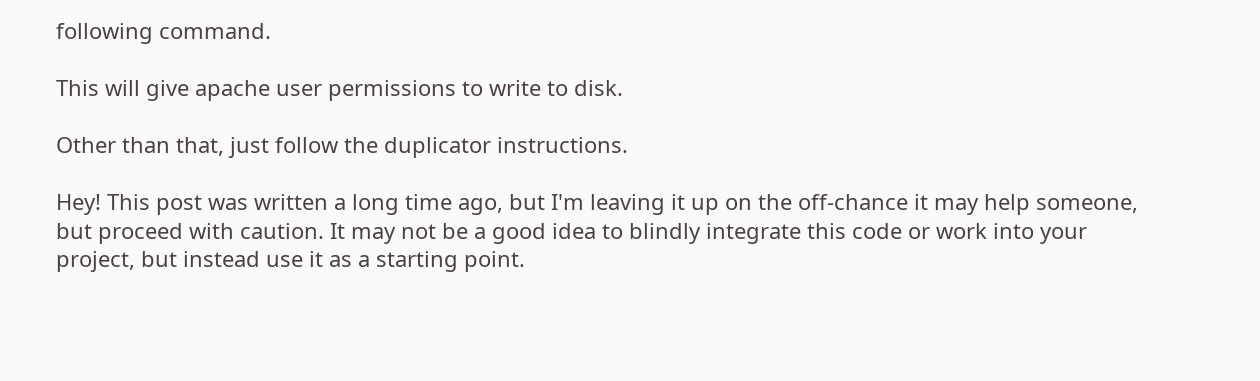following command.

This will give apache user permissions to write to disk.

Other than that, just follow the duplicator instructions.

Hey! This post was written a long time ago, but I'm leaving it up on the off-chance it may help someone, but proceed with caution. It may not be a good idea to blindly integrate this code or work into your project, but instead use it as a starting point.